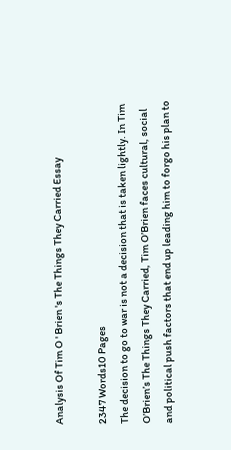Analysis Of Tim O ' Brien 's The Things They Carried Essay

2347 Words10 Pages
The decision to go to war is not a decision that is taken lightly. In Tim O’Brien’s The Things They Carried, Tim O’Brien faces cultural, social and political push factors that end up leading him to forgo his plan to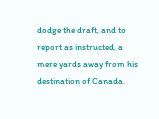dodge the draft, and to report as instructed, a mere yards away from his destination of Canada.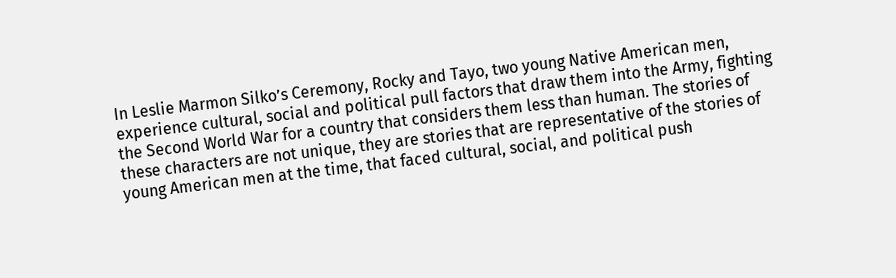In Leslie Marmon Silko’s Ceremony, Rocky and Tayo, two young Native American men, experience cultural, social and political pull factors that draw them into the Army, fighting the Second World War for a country that considers them less than human. The stories of these characters are not unique, they are stories that are representative of the stories of young American men at the time, that faced cultural, social, and political push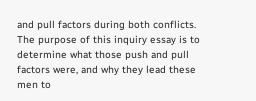and pull factors during both conflicts. The purpose of this inquiry essay is to determine what those push and pull factors were, and why they lead these men to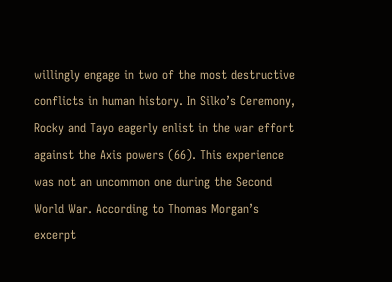willingly engage in two of the most destructive conflicts in human history. In Silko’s Ceremony, Rocky and Tayo eagerly enlist in the war effort against the Axis powers (66). This experience was not an uncommon one during the Second World War. According to Thomas Morgan’s excerpt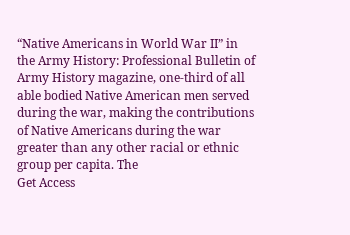“Native Americans in World War II” in the Army History: Professional Bulletin of Army History magazine, one-third of all able bodied Native American men served during the war, making the contributions of Native Americans during the war greater than any other racial or ethnic group per capita. The
Get Access